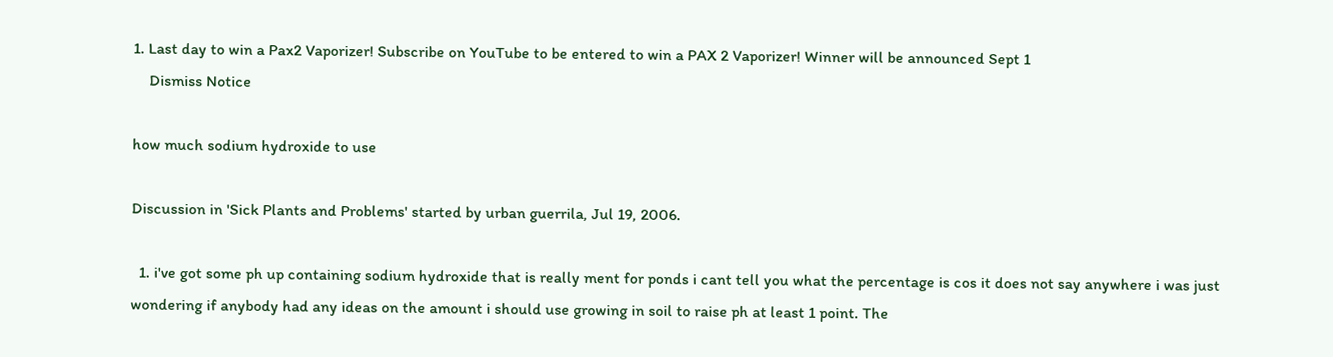1. Last day to win a Pax2 Vaporizer! Subscribe on YouTube to be entered to win a PAX 2 Vaporizer! Winner will be announced Sept 1
    Dismiss Notice

how much sodium hydroxide to use

Discussion in 'Sick Plants and Problems' started by urban guerrila, Jul 19, 2006.

  1. i've got some ph up containing sodium hydroxide that is really ment for ponds i cant tell you what the percentage is cos it does not say anywhere i was just wondering if anybody had any ideas on the amount i should use growing in soil to raise ph at least 1 point. The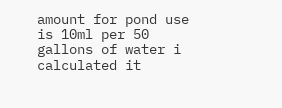amount for pond use is 10ml per 50 gallons of water i calculated it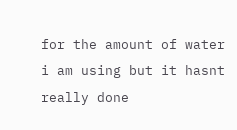for the amount of water i am using but it hasnt really done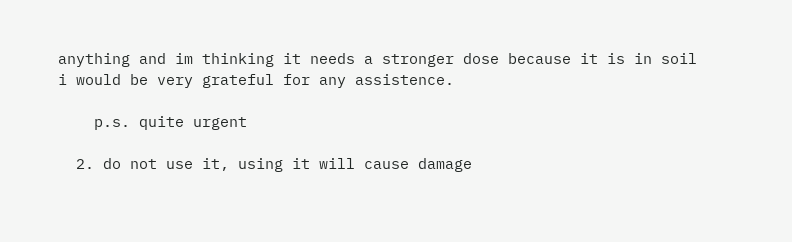anything and im thinking it needs a stronger dose because it is in soil i would be very grateful for any assistence.

    p.s. quite urgent

  2. do not use it, using it will cause damage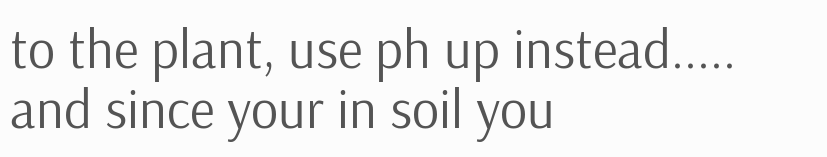to the plant, use ph up instead..... and since your in soil you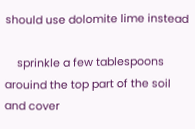should use dolomite lime instead

    sprinkle a few tablespoons arouind the top part of the soil and cover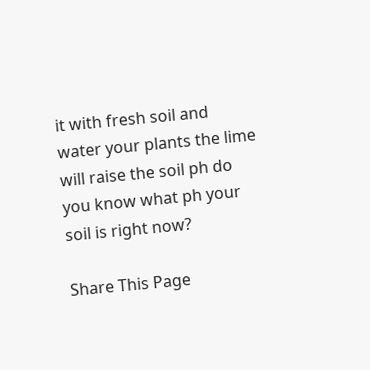it with fresh soil and water your plants the lime will raise the soil ph do you know what ph your soil is right now?

Share This Page